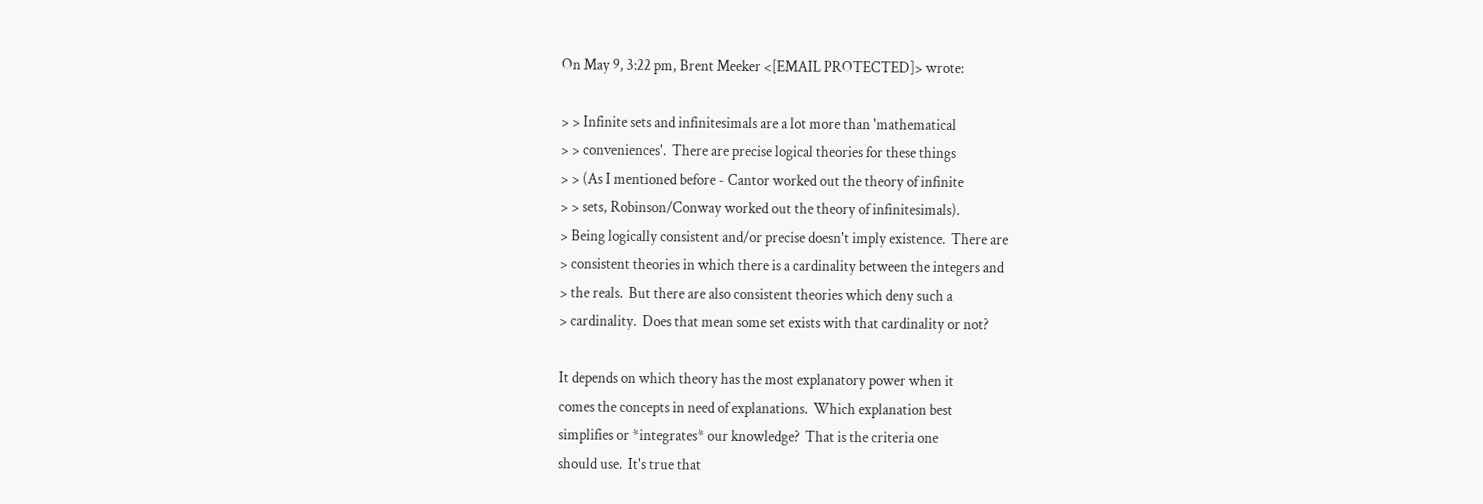On May 9, 3:22 pm, Brent Meeker <[EMAIL PROTECTED]> wrote:

> > Infinite sets and infinitesimals are a lot more than 'mathematical
> > conveniences'.  There are precise logical theories for these things
> > (As I mentioned before - Cantor worked out the theory of infinite
> > sets, Robinson/Conway worked out the theory of infinitesimals).
> Being logically consistent and/or precise doesn't imply existence.  There are
> consistent theories in which there is a cardinality between the integers and
> the reals.  But there are also consistent theories which deny such a
> cardinality.  Does that mean some set exists with that cardinality or not?

It depends on which theory has the most explanatory power when it
comes the concepts in need of explanations.  Which explanation best
simplifies or *integrates* our knowledge?  That is the criteria one
should use.  It's true that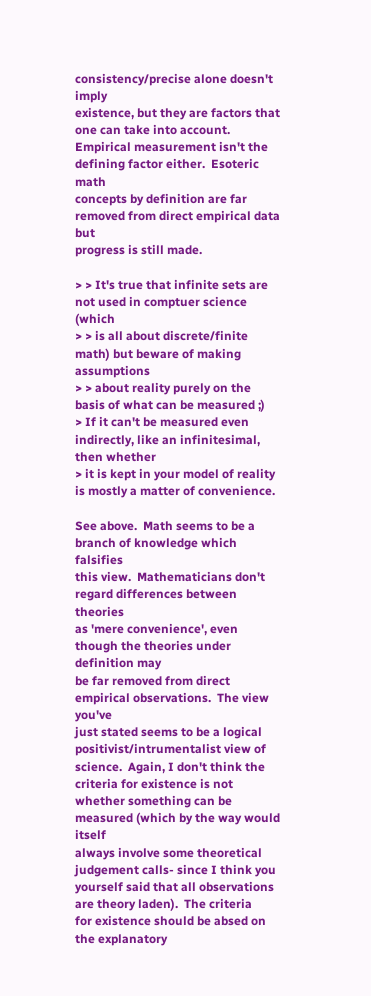consistency/precise alone doesn't imply
existence, but they are factors that one can take into account.
Empirical measurement isn't the defining factor either.  Esoteric math
concepts by definition are far removed from direct empirical data but
progress is still made.

> > It's true that infinite sets are not used in comptuer science (which
> > is all about discrete/finite math) but beware of making assumptions
> > about reality purely on the basis of what can be measured ;)
> If it can't be measured even indirectly, like an infinitesimal, then whether
> it is kept in your model of reality is mostly a matter of convenience.

See above.  Math seems to be a branch of knowledge which falsifies
this view.  Mathematicians don't regard differences between theories
as 'mere convenience', even though the theories under definition may
be far removed from direct empirical observations.  The view you've
just stated seems to be a logical positivist/intrumentalist view of
science.  Again, I don't think the criteria for existence is not
whether something can be measured (which by the way would itself
always involve some theoretical judgement calls- since I think you
yourself said that all observations are theory laden).  The criteria
for existence should be absed on the explanatory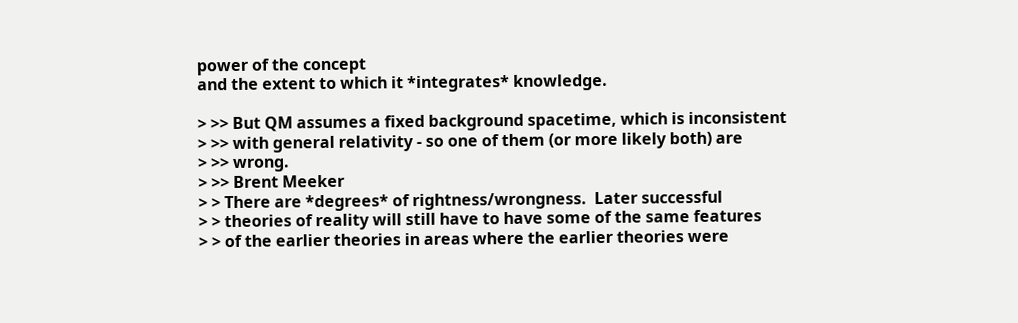power of the concept
and the extent to which it *integrates* knowledge.

> >> But QM assumes a fixed background spacetime, which is inconsistent
> >> with general relativity - so one of them (or more likely both) are
> >> wrong.
> >> Brent Meeker
> > There are *degrees* of rightness/wrongness.  Later successful
> > theories of reality will still have to have some of the same features
> > of the earlier theories in areas where the earlier theories were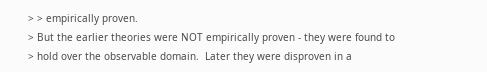> > empirically proven.
> But the earlier theories were NOT empirically proven - they were found to
> hold over the observable domain.  Later they were disproven in a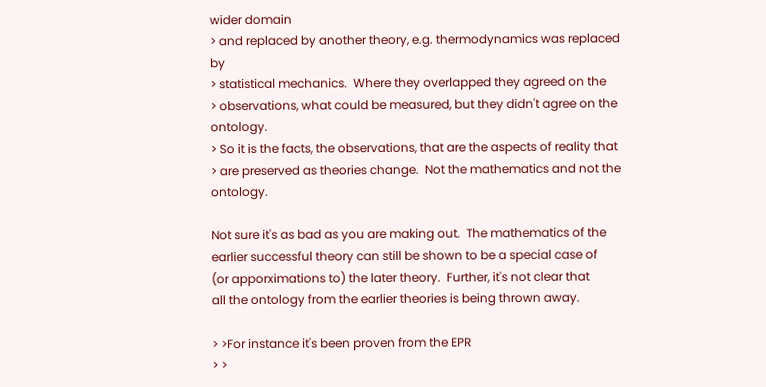wider domain
> and replaced by another theory, e.g. thermodynamics was replaced by
> statistical mechanics.  Where they overlapped they agreed on the
> observations, what could be measured, but they didn't agree on the ontology.
> So it is the facts, the observations, that are the aspects of reality that
> are preserved as theories change.  Not the mathematics and not the ontology.

Not sure it's as bad as you are making out.  The mathematics of the
earlier successful theory can still be shown to be a special case of
(or apporximations to) the later theory.  Further, it's not clear that
all the ontology from the earlier theories is being thrown away.

> >For instance it's been proven from the EPR
> >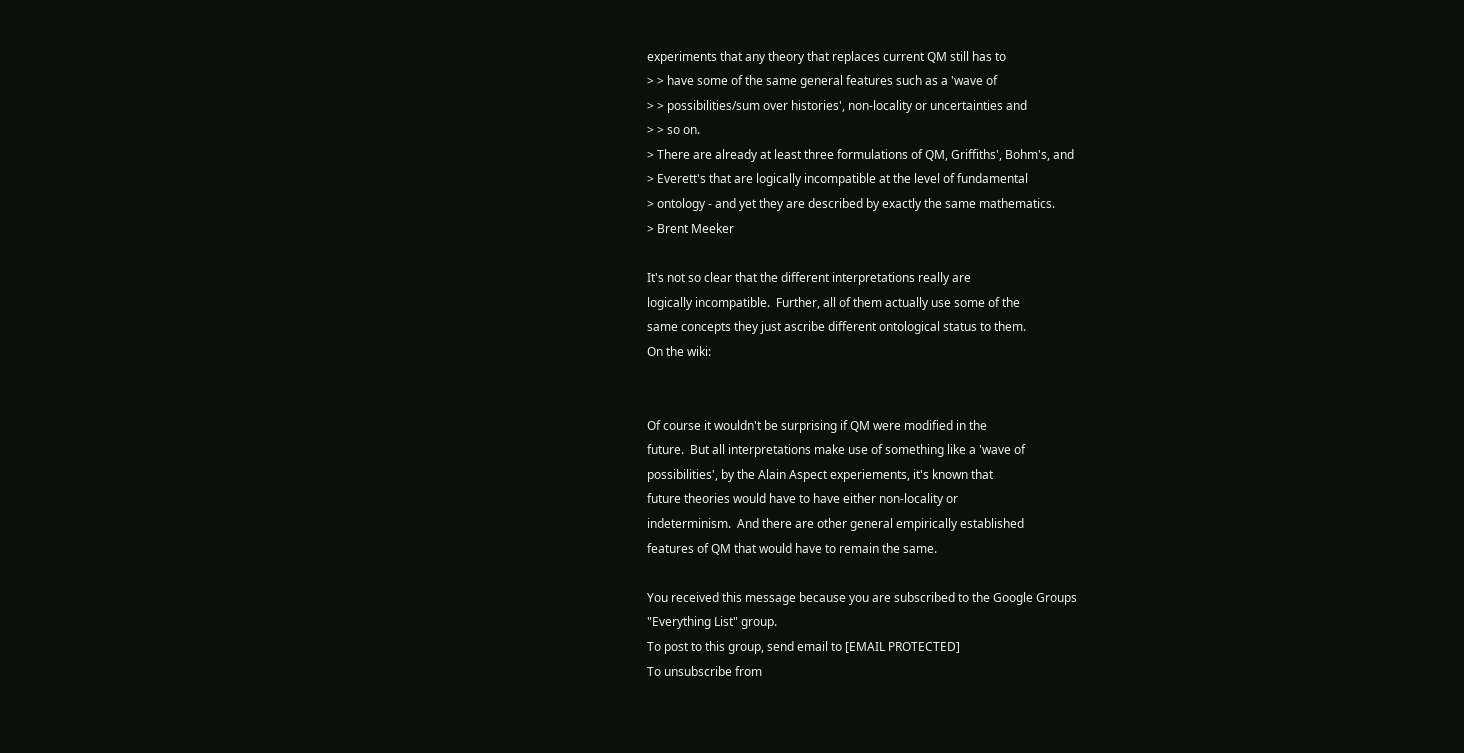experiments that any theory that replaces current QM still has to
> > have some of the same general features such as a 'wave of
> > possibilities/sum over histories', non-locality or uncertainties and
> > so on.
> There are already at least three formulations of QM, Griffiths', Bohm's, and
> Everett's that are logically incompatible at the level of fundamental
> ontology - and yet they are described by exactly the same mathematics.
> Brent Meeker

It's not so clear that the different interpretations really are
logically incompatible.  Further, all of them actually use some of the
same concepts they just ascribe different ontological status to them.
On the wiki:


Of course it wouldn't be surprising if QM were modified in the
future.  But all interpretations make use of something like a 'wave of
possibilities', by the Alain Aspect experiements, it's known that
future theories would have to have either non-locality or
indeterminism.  And there are other general empirically established
features of QM that would have to remain the same.

You received this message because you are subscribed to the Google Groups
"Everything List" group.
To post to this group, send email to [EMAIL PROTECTED]
To unsubscribe from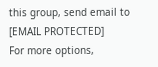this group, send email to [EMAIL PROTECTED]
For more options,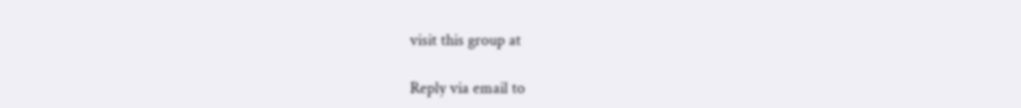visit this group at

Reply via email to